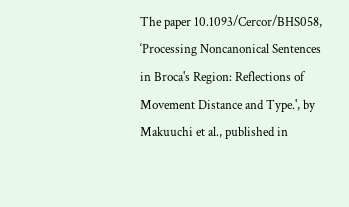The paper 10.1093/Cercor/BHS058, ‘Processing Noncanonical Sentences in Broca's Region: Reflections of Movement Distance and Type.', by Makuuchi et al., published in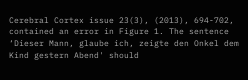Cerebral Cortex issue 23(3), (2013), 694-702, contained an error in Figure 1. The sentence ‘Dieser Mann, glaube ich, zeigte den Onkel dem Kind gestern Abend' should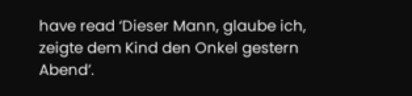have read ‘Dieser Mann, glaube ich, zeigte dem Kind den Onkel gestern Abend’.